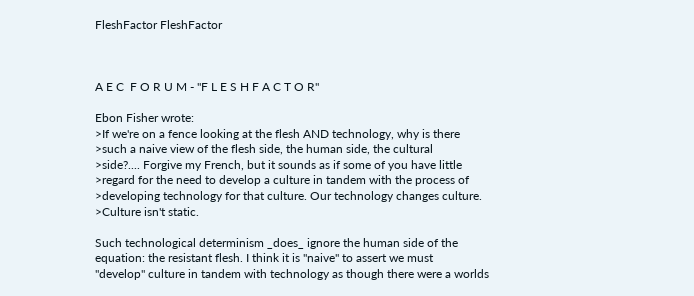FleshFactor FleshFactor



A E C  F O R U M - "F L E S H F A C T O R"

Ebon Fisher wrote:
>If we're on a fence looking at the flesh AND technology, why is there
>such a naive view of the flesh side, the human side, the cultural
>side?.... Forgive my French, but it sounds as if some of you have little
>regard for the need to develop a culture in tandem with the process of
>developing technology for that culture. Our technology changes culture.
>Culture isn't static.

Such technological determinism _does_ ignore the human side of the
equation: the resistant flesh. I think it is "naive" to assert we must
"develop" culture in tandem with technology as though there were a worlds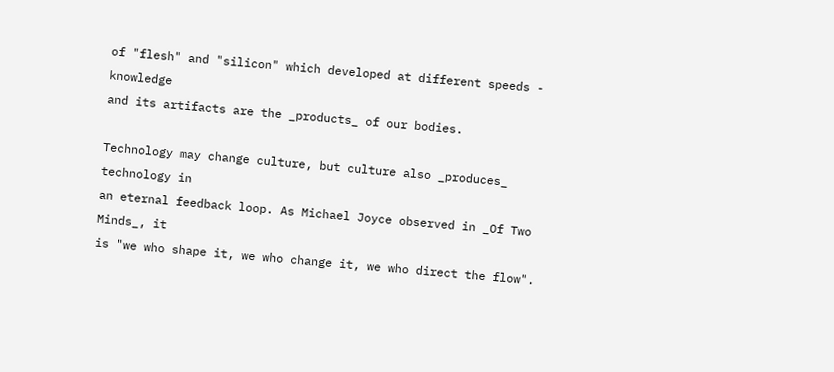of "flesh" and "silicon" which developed at different speeds - knowledge
and its artifacts are the _products_ of our bodies.

Technology may change culture, but culture also _produces_ technology in
an eternal feedback loop. As Michael Joyce observed in _Of Two Minds_, it
is "we who shape it, we who change it, we who direct the flow".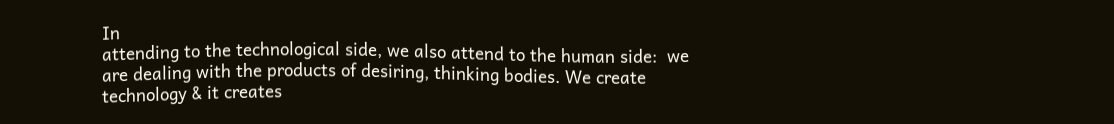In
attending to the technological side, we also attend to the human side:  we
are dealing with the products of desiring, thinking bodies. We create
technology & it creates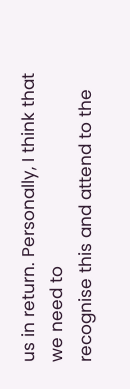us in return. Personally, I think that we need to
recognise this and attend to the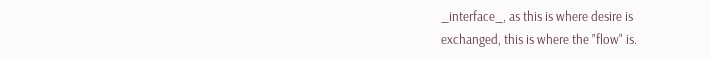_interface_, as this is where desire is
exchanged, this is where the "flow" is.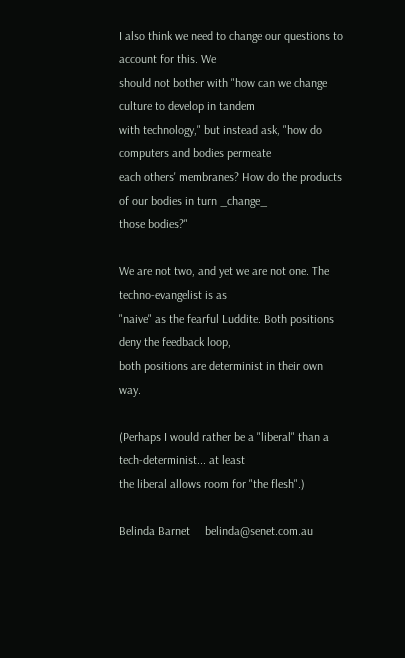I also think we need to change our questions to account for this. We
should not bother with "how can we change culture to develop in tandem
with technology," but instead ask, "how do computers and bodies permeate
each others' membranes? How do the products of our bodies in turn _change_
those bodies?"

We are not two, and yet we are not one. The techno-evangelist is as
"naive" as the fearful Luddite. Both positions deny the feedback loop,
both positions are determinist in their own way.

(Perhaps I would rather be a "liberal" than a tech-determinist... at least
the liberal allows room for "the flesh".)

Belinda Barnet     belinda@senet.com.au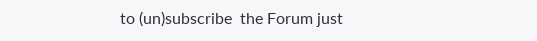to (un)subscribe  the Forum just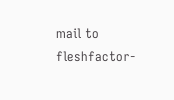mail to
fleshfactor-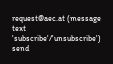request@aec.at (message text 'subscribe'/'unsubscribe')
send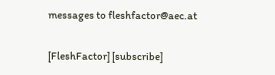messages to fleshfactor@aec.at

[FleshFactor] [subscribe]